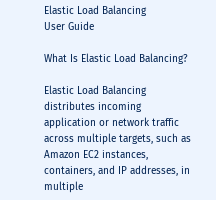Elastic Load Balancing
User Guide

What Is Elastic Load Balancing?

Elastic Load Balancing distributes incoming application or network traffic across multiple targets, such as Amazon EC2 instances, containers, and IP addresses, in multiple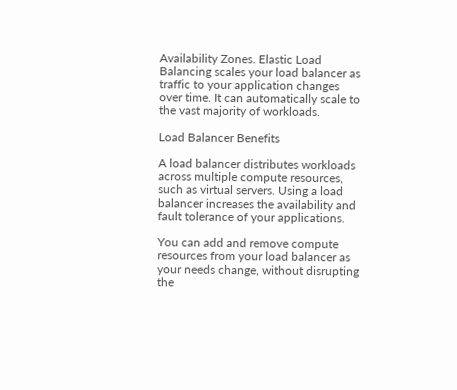Availability Zones. Elastic Load Balancing scales your load balancer as traffic to your application changes over time. It can automatically scale to the vast majority of workloads.

Load Balancer Benefits

A load balancer distributes workloads across multiple compute resources, such as virtual servers. Using a load balancer increases the availability and fault tolerance of your applications.

You can add and remove compute resources from your load balancer as your needs change, without disrupting the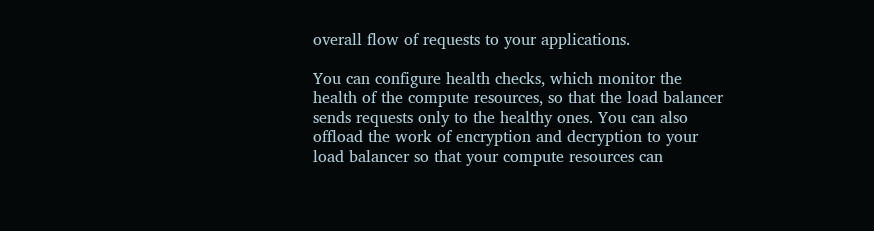overall flow of requests to your applications.

You can configure health checks, which monitor the health of the compute resources, so that the load balancer sends requests only to the healthy ones. You can also offload the work of encryption and decryption to your load balancer so that your compute resources can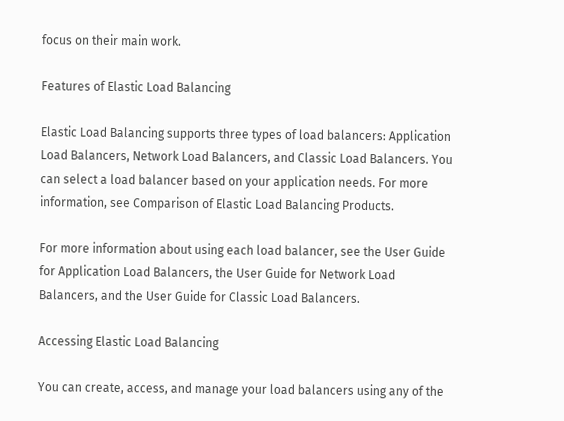focus on their main work.

Features of Elastic Load Balancing

Elastic Load Balancing supports three types of load balancers: Application Load Balancers, Network Load Balancers, and Classic Load Balancers. You can select a load balancer based on your application needs. For more information, see Comparison of Elastic Load Balancing Products.

For more information about using each load balancer, see the User Guide for Application Load Balancers, the User Guide for Network Load Balancers, and the User Guide for Classic Load Balancers.

Accessing Elastic Load Balancing

You can create, access, and manage your load balancers using any of the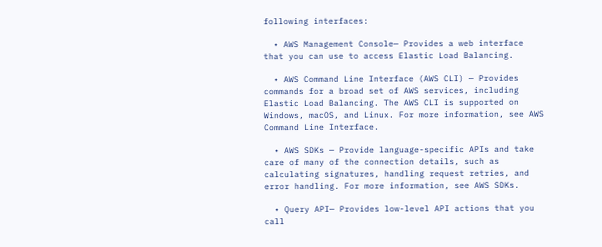following interfaces:

  • AWS Management Console— Provides a web interface that you can use to access Elastic Load Balancing.

  • AWS Command Line Interface (AWS CLI) — Provides commands for a broad set of AWS services, including Elastic Load Balancing. The AWS CLI is supported on Windows, macOS, and Linux. For more information, see AWS Command Line Interface.

  • AWS SDKs — Provide language-specific APIs and take care of many of the connection details, such as calculating signatures, handling request retries, and error handling. For more information, see AWS SDKs.

  • Query API— Provides low-level API actions that you call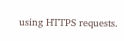using HTTPS requests.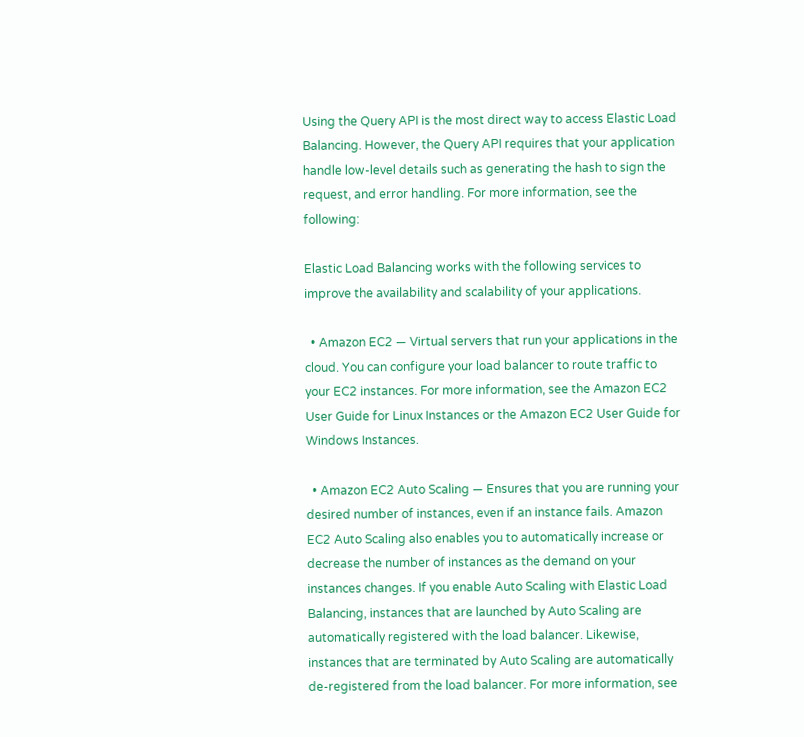Using the Query API is the most direct way to access Elastic Load Balancing. However, the Query API requires that your application handle low-level details such as generating the hash to sign the request, and error handling. For more information, see the following:

Elastic Load Balancing works with the following services to improve the availability and scalability of your applications.

  • Amazon EC2 — Virtual servers that run your applications in the cloud. You can configure your load balancer to route traffic to your EC2 instances. For more information, see the Amazon EC2 User Guide for Linux Instances or the Amazon EC2 User Guide for Windows Instances.

  • Amazon EC2 Auto Scaling — Ensures that you are running your desired number of instances, even if an instance fails. Amazon EC2 Auto Scaling also enables you to automatically increase or decrease the number of instances as the demand on your instances changes. If you enable Auto Scaling with Elastic Load Balancing, instances that are launched by Auto Scaling are automatically registered with the load balancer. Likewise, instances that are terminated by Auto Scaling are automatically de-registered from the load balancer. For more information, see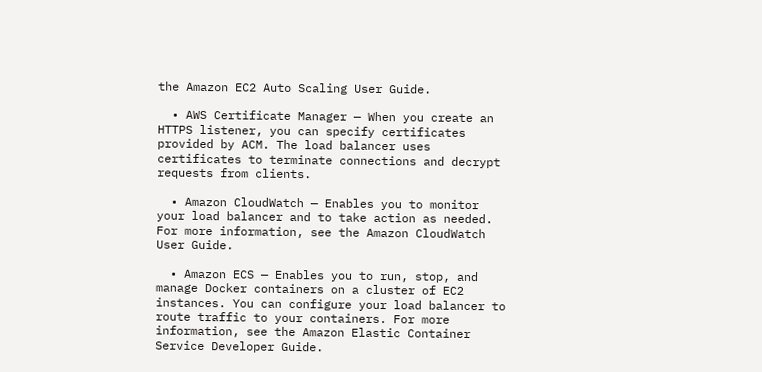the Amazon EC2 Auto Scaling User Guide.

  • AWS Certificate Manager — When you create an HTTPS listener, you can specify certificates provided by ACM. The load balancer uses certificates to terminate connections and decrypt requests from clients.

  • Amazon CloudWatch — Enables you to monitor your load balancer and to take action as needed. For more information, see the Amazon CloudWatch User Guide.

  • Amazon ECS — Enables you to run, stop, and manage Docker containers on a cluster of EC2 instances. You can configure your load balancer to route traffic to your containers. For more information, see the Amazon Elastic Container Service Developer Guide.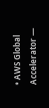• AWS Global Accelerator —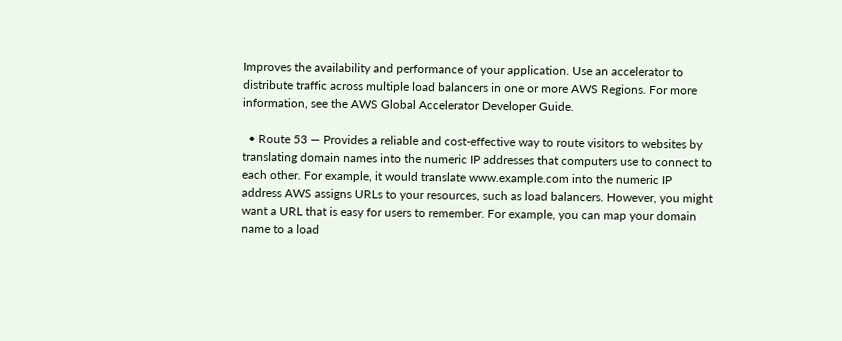Improves the availability and performance of your application. Use an accelerator to distribute traffic across multiple load balancers in one or more AWS Regions. For more information, see the AWS Global Accelerator Developer Guide.

  • Route 53 — Provides a reliable and cost-effective way to route visitors to websites by translating domain names into the numeric IP addresses that computers use to connect to each other. For example, it would translate www.example.com into the numeric IP address AWS assigns URLs to your resources, such as load balancers. However, you might want a URL that is easy for users to remember. For example, you can map your domain name to a load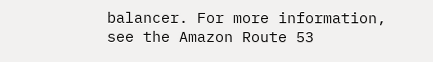balancer. For more information, see the Amazon Route 53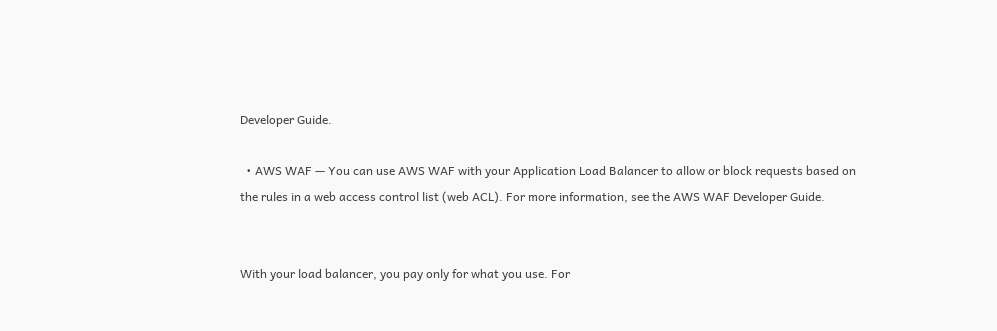Developer Guide.

  • AWS WAF — You can use AWS WAF with your Application Load Balancer to allow or block requests based on the rules in a web access control list (web ACL). For more information, see the AWS WAF Developer Guide.


With your load balancer, you pay only for what you use. For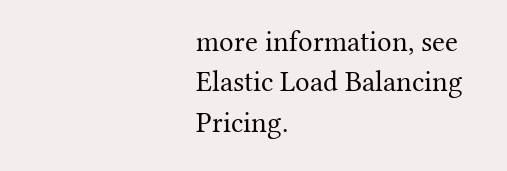more information, see Elastic Load Balancing Pricing.